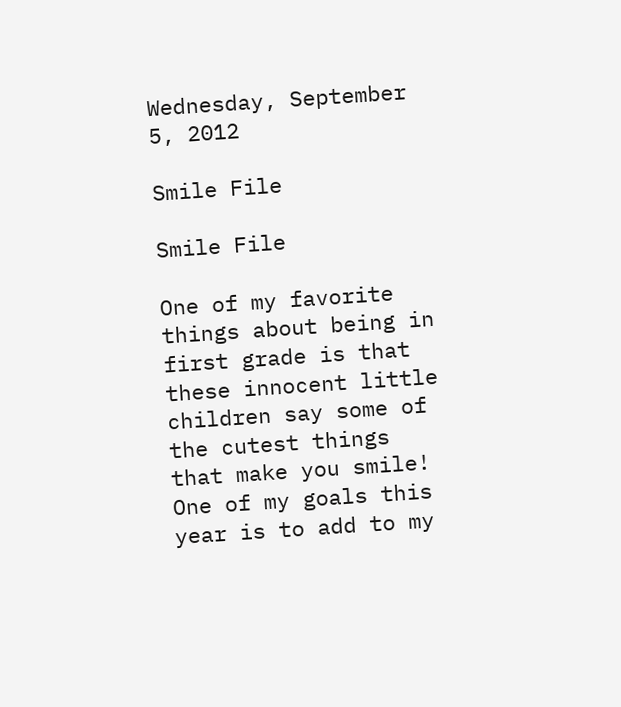Wednesday, September 5, 2012

Smile File

Smile File

One of my favorite things about being in first grade is that these innocent little children say some of the cutest things that make you smile! One of my goals this year is to add to my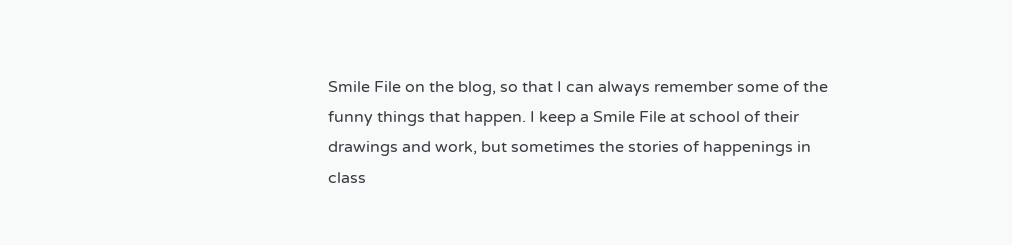Smile File on the blog, so that I can always remember some of the funny things that happen. I keep a Smile File at school of their drawings and work, but sometimes the stories of happenings in class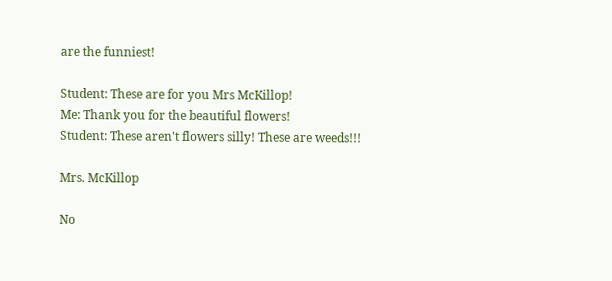are the funniest!

Student: These are for you Mrs McKillop!
Me: Thank you for the beautiful flowers!
Student: These aren't flowers silly! These are weeds!!!

Mrs. McKillop

No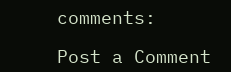comments:

Post a Comment